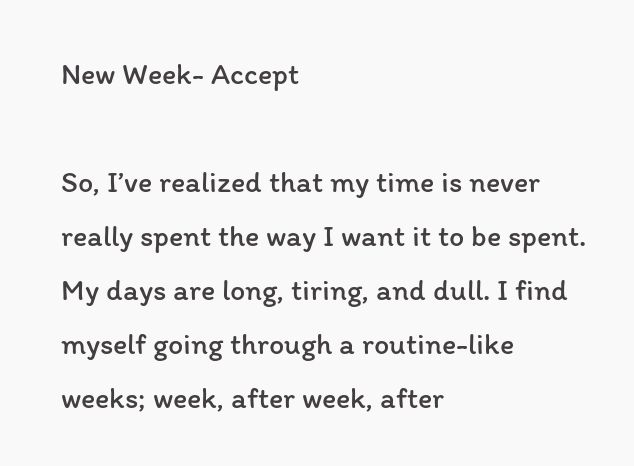New Week- Accept

So, I’ve realized that my time is never really spent the way I want it to be spent. My days are long, tiring, and dull. I find myself going through a routine-like weeks; week, after week, after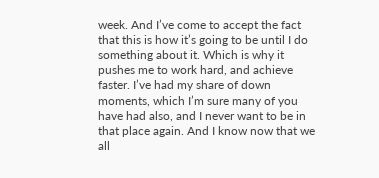week. And I’ve come to accept the fact that this is how it’s going to be until I do something about it. Which is why it pushes me to work hard, and achieve faster. I’ve had my share of down moments, which I’m sure many of you have had also, and I never want to be in that place again. And I know now that we all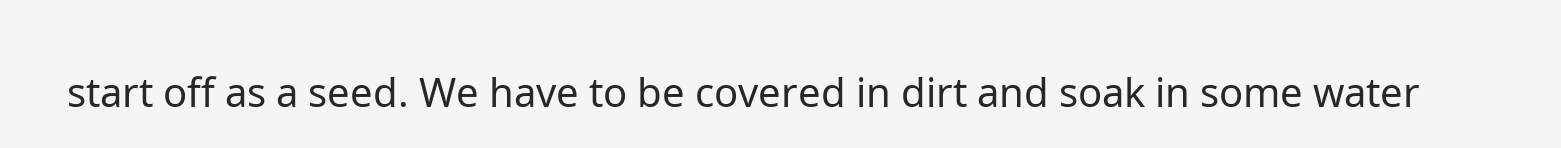start off as a seed. We have to be covered in dirt and soak in some water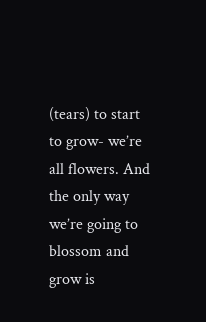(tears) to start to grow- we’re all flowers. And the only way we’re going to blossom and grow is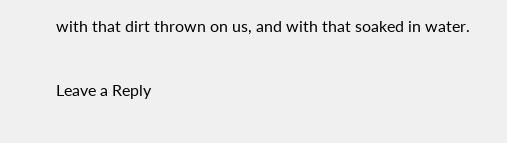with that dirt thrown on us, and with that soaked in water.

Leave a Reply